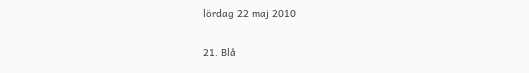lördag 22 maj 2010

21. Blå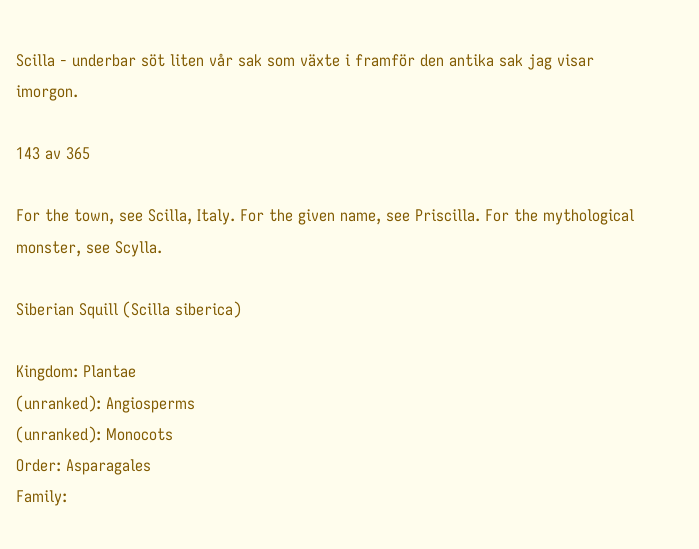Scilla - underbar söt liten vår sak som växte i framför den antika sak jag visar imorgon.

143 av 365

For the town, see Scilla, Italy. For the given name, see Priscilla. For the mythological monster, see Scylla.

Siberian Squill (Scilla siberica)

Kingdom: Plantae
(unranked): Angiosperms
(unranked): Monocots
Order: Asparagales
Family: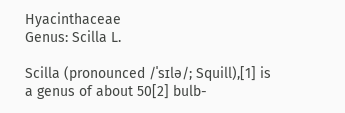Hyacinthaceae
Genus: Scilla L.

Scilla (pronounced /ˈsɪlə/; Squill),[1] is a genus of about 50[2] bulb-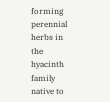forming perennial herbs in the hyacinth family native to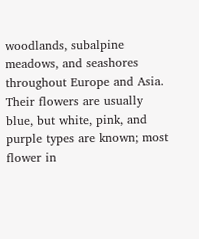woodlands, subalpine meadows, and seashores throughout Europe and Asia. Their flowers are usually blue, but white, pink, and purple types are known; most flower in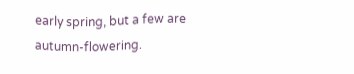early spring, but a few are autumn-flowering.